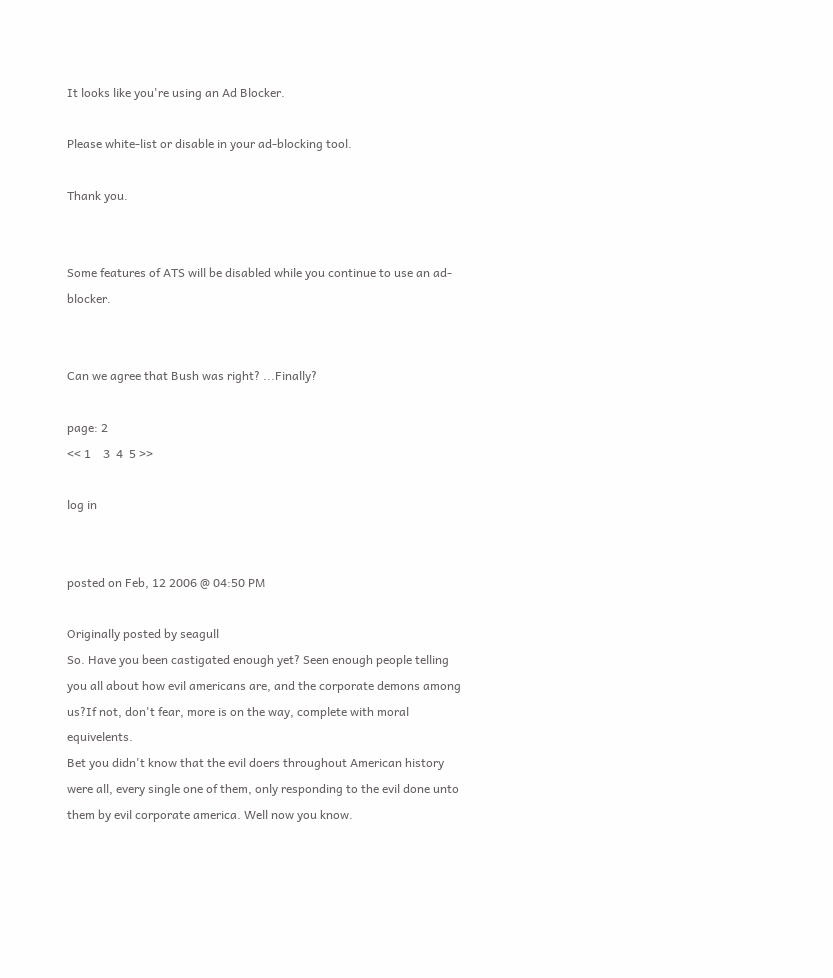It looks like you're using an Ad Blocker.

Please white-list or disable in your ad-blocking tool.

Thank you.


Some features of ATS will be disabled while you continue to use an ad-blocker.


Can we agree that Bush was right? ...Finally?

page: 2
<< 1    3  4  5 >>

log in


posted on Feb, 12 2006 @ 04:50 PM

Originally posted by seagull
So. Have you been castigated enough yet? Seen enough people telling you all about how evil americans are, and the corporate demons among us?If not, don't fear, more is on the way, complete with moral equivelents.
Bet you didn't know that the evil doers throughout American history were all, every single one of them, only responding to the evil done unto them by evil corporate america. Well now you know.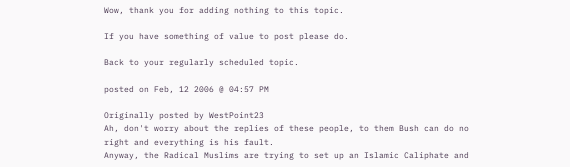Wow, thank you for adding nothing to this topic.

If you have something of value to post please do.

Back to your regularly scheduled topic.

posted on Feb, 12 2006 @ 04:57 PM

Originally posted by WestPoint23
Ah, don't worry about the replies of these people, to them Bush can do no right and everything is his fault.
Anyway, the Radical Muslims are trying to set up an Islamic Caliphate and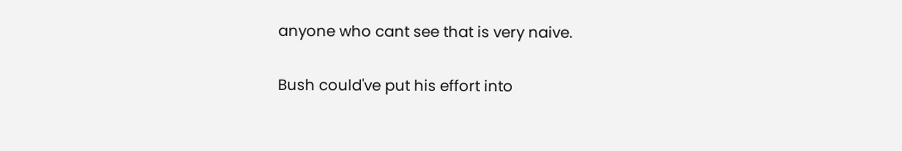anyone who cant see that is very naive.

Bush could've put his effort into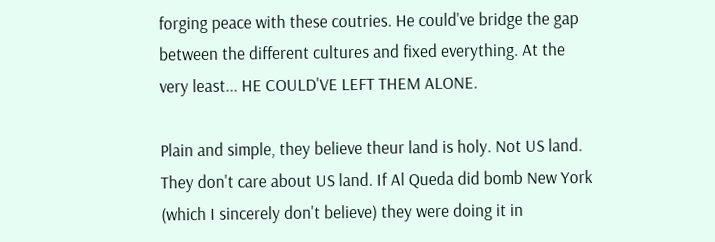forging peace with these coutries. He could've bridge the gap between the different cultures and fixed everything. At the very least... HE COULD'VE LEFT THEM ALONE.

Plain and simple, they believe theur land is holy. Not US land. They don't care about US land. If Al Queda did bomb New York (which I sincerely don't believe) they were doing it in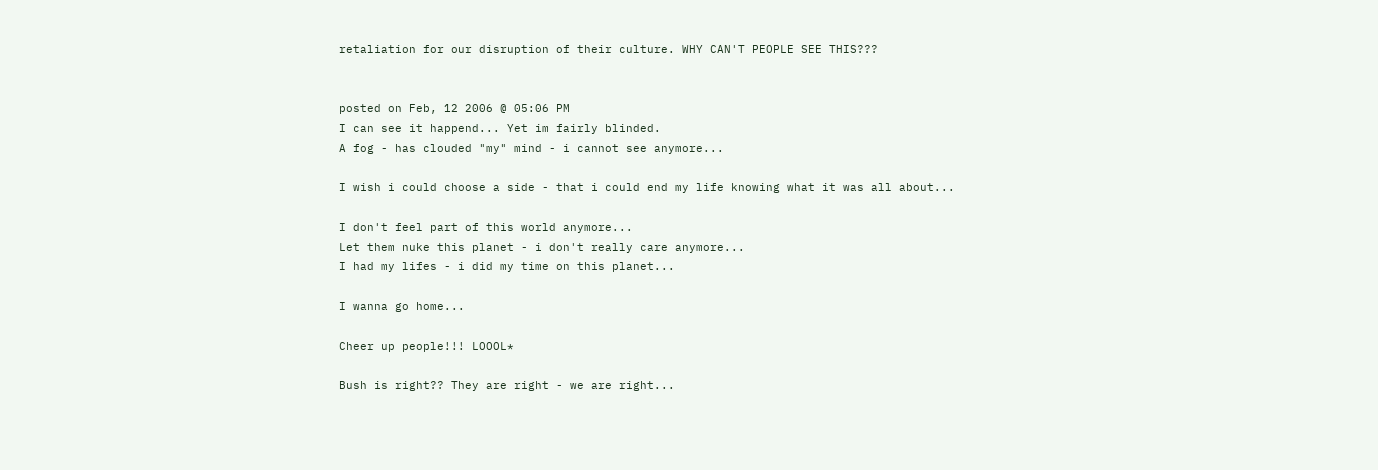retaliation for our disruption of their culture. WHY CAN'T PEOPLE SEE THIS???


posted on Feb, 12 2006 @ 05:06 PM
I can see it happend... Yet im fairly blinded.
A fog - has clouded "my" mind - i cannot see anymore...

I wish i could choose a side - that i could end my life knowing what it was all about...

I don't feel part of this world anymore...
Let them nuke this planet - i don't really care anymore...
I had my lifes - i did my time on this planet...

I wanna go home...

Cheer up people!!! LOOOL*

Bush is right?? They are right - we are right...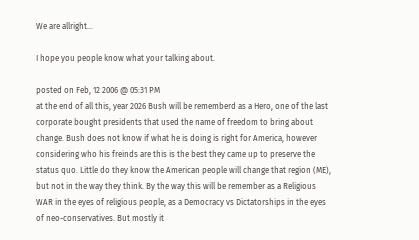We are allright...

I hope you people know what your talking about.

posted on Feb, 12 2006 @ 05:31 PM
at the end of all this, year 2026 Bush will be rememberd as a Hero, one of the last corporate bought presidents that used the name of freedom to bring about change. Bush does not know if what he is doing is right for America, however considering who his freinds are this is the best they came up to preserve the status quo. Little do they know the American people will change that region (ME), but not in the way they think. By the way this will be remember as a Religious WAR in the eyes of religious people, as a Democracy vs Dictatorships in the eyes of neo-conservatives. But mostly it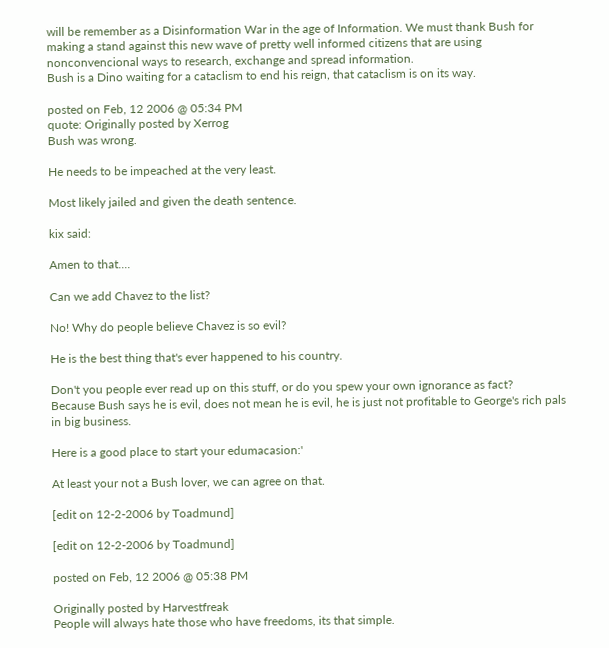will be remember as a Disinformation War in the age of Information. We must thank Bush for making a stand against this new wave of pretty well informed citizens that are using nonconvencional ways to research, exchange and spread information.
Bush is a Dino waiting for a cataclism to end his reign, that cataclism is on its way.

posted on Feb, 12 2006 @ 05:34 PM
quote: Originally posted by Xerrog
Bush was wrong.

He needs to be impeached at the very least.

Most likely jailed and given the death sentence.

kix said:

Amen to that....

Can we add Chavez to the list?

No! Why do people believe Chavez is so evil?

He is the best thing that's ever happened to his country.

Don't you people ever read up on this stuff, or do you spew your own ignorance as fact?
Because Bush says he is evil, does not mean he is evil, he is just not profitable to George's rich pals in big business.

Here is a good place to start your edumacasion:'

At least your not a Bush lover, we can agree on that.

[edit on 12-2-2006 by Toadmund]

[edit on 12-2-2006 by Toadmund]

posted on Feb, 12 2006 @ 05:38 PM

Originally posted by Harvestfreak
People will always hate those who have freedoms, its that simple.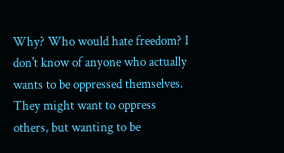Why? Who would hate freedom? I don't know of anyone who actually wants to be oppressed themselves. They might want to oppress others, but wanting to be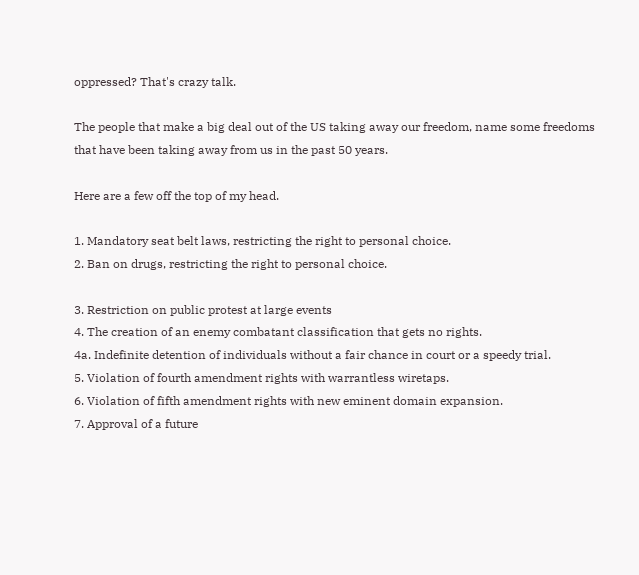oppressed? That's crazy talk.

The people that make a big deal out of the US taking away our freedom, name some freedoms that have been taking away from us in the past 50 years.

Here are a few off the top of my head.

1. Mandatory seat belt laws, restricting the right to personal choice.
2. Ban on drugs, restricting the right to personal choice.

3. Restriction on public protest at large events
4. The creation of an enemy combatant classification that gets no rights.
4a. Indefinite detention of individuals without a fair chance in court or a speedy trial.
5. Violation of fourth amendment rights with warrantless wiretaps.
6. Violation of fifth amendment rights with new eminent domain expansion.
7. Approval of a future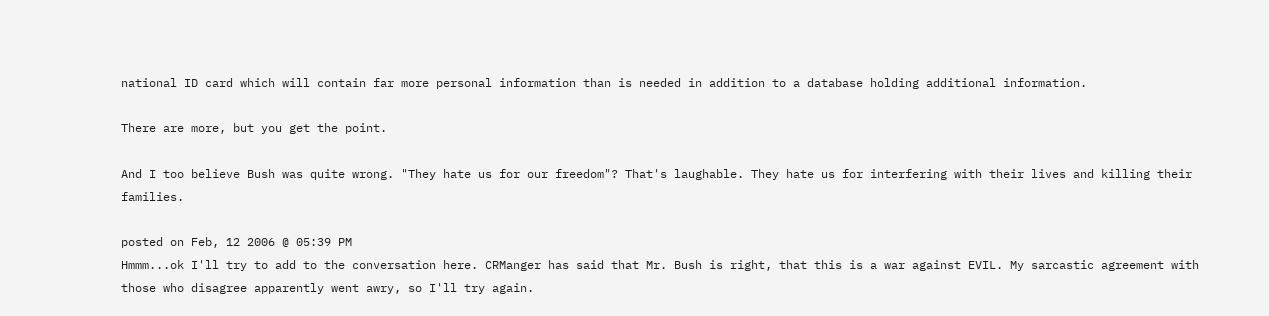national ID card which will contain far more personal information than is needed in addition to a database holding additional information.

There are more, but you get the point.

And I too believe Bush was quite wrong. "They hate us for our freedom"? That's laughable. They hate us for interfering with their lives and killing their families.

posted on Feb, 12 2006 @ 05:39 PM
Hmmm...ok I'll try to add to the conversation here. CRManger has said that Mr. Bush is right, that this is a war against EVIL. My sarcastic agreement with those who disagree apparently went awry, so I'll try again.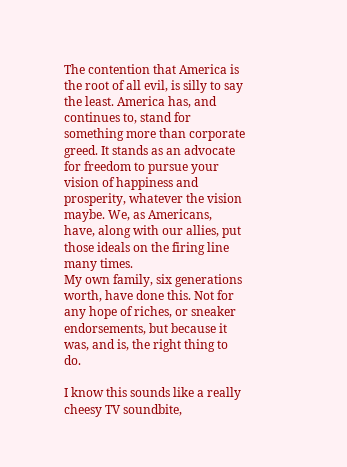The contention that America is the root of all evil, is silly to say the least. America has, and continues to, stand for something more than corporate greed. It stands as an advocate for freedom to pursue your vision of happiness and prosperity, whatever the vision maybe. We, as Americans, have, along with our allies, put those ideals on the firing line many times.
My own family, six generations worth, have done this. Not for any hope of riches, or sneaker endorsements, but because it was, and is, the right thing to do.

I know this sounds like a really cheesy TV soundbite,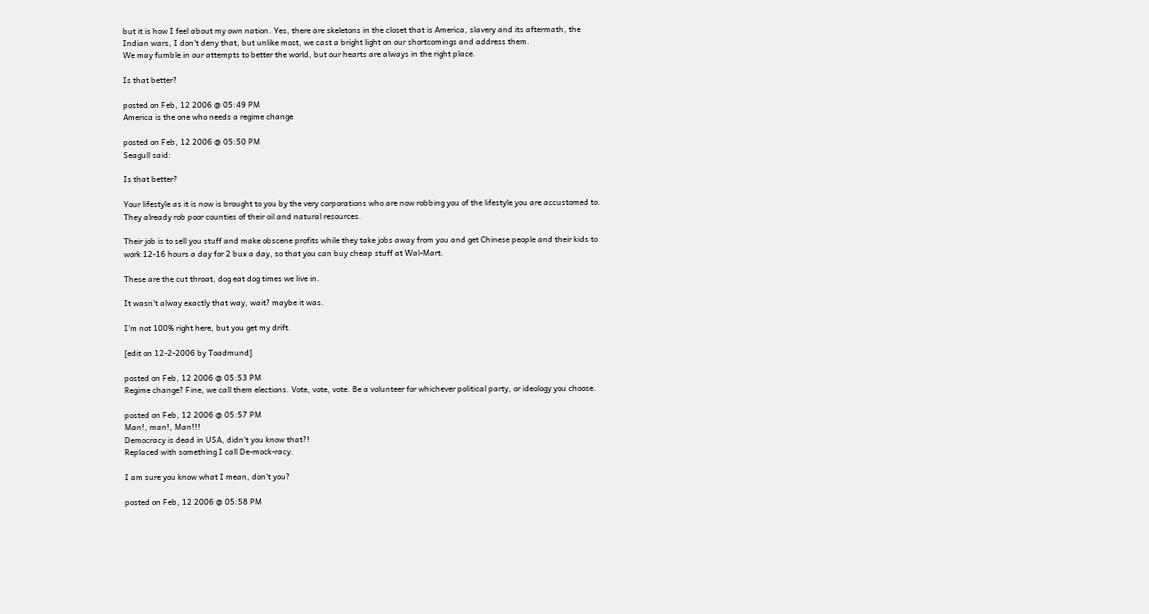but it is how I feel about my own nation. Yes, there are skeletons in the closet that is America, slavery and its aftermath, the Indian wars, I don't deny that, but unlike most, we cast a bright light on our shortcomings and address them.
We may fumble in our attempts to better the world, but our hearts are always in the right place.

Is that better?

posted on Feb, 12 2006 @ 05:49 PM
America is the one who needs a regime change

posted on Feb, 12 2006 @ 05:50 PM
Seagull said:

Is that better?

Your lifestyle as it is now is brought to you by the very corporations who are now robbing you of the lifestyle you are accustomed to.
They already rob poor counties of their oil and natural resources.

Their job is to sell you stuff and make obscene profits while they take jobs away from you and get Chinese people and their kids to work 12-16 hours a day for 2 bux a day, so that you can buy cheap stuff at Wal-Mart.

These are the cut throat, dog eat dog times we live in.

It wasn't alway exactly that way, wait? maybe it was.

I'm not 100% right here, but you get my drift.

[edit on 12-2-2006 by Toadmund]

posted on Feb, 12 2006 @ 05:53 PM
Regime change? Fine, we call them elections. Vote, vote, vote. Be a volunteer for whichever political party, or ideology you choose.

posted on Feb, 12 2006 @ 05:57 PM
Man!, man!, Man!!!
Democracy is dead in USA, didn't you know that?!
Replaced with something I call De-mock-racy.

I am sure you know what I mean, don't you?

posted on Feb, 12 2006 @ 05:58 PM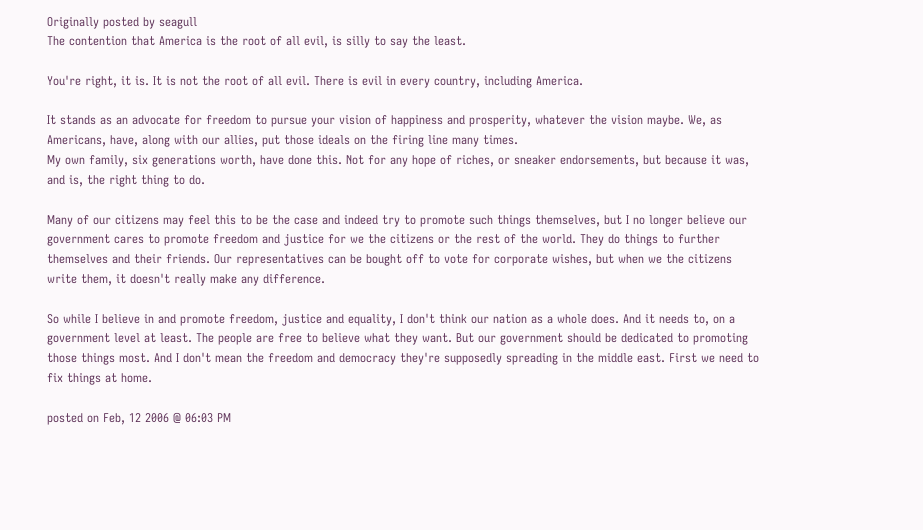Originally posted by seagull
The contention that America is the root of all evil, is silly to say the least.

You're right, it is. It is not the root of all evil. There is evil in every country, including America.

It stands as an advocate for freedom to pursue your vision of happiness and prosperity, whatever the vision maybe. We, as Americans, have, along with our allies, put those ideals on the firing line many times.
My own family, six generations worth, have done this. Not for any hope of riches, or sneaker endorsements, but because it was, and is, the right thing to do.

Many of our citizens may feel this to be the case and indeed try to promote such things themselves, but I no longer believe our government cares to promote freedom and justice for we the citizens or the rest of the world. They do things to further themselves and their friends. Our representatives can be bought off to vote for corporate wishes, but when we the citizens write them, it doesn't really make any difference.

So while I believe in and promote freedom, justice and equality, I don't think our nation as a whole does. And it needs to, on a government level at least. The people are free to believe what they want. But our government should be dedicated to promoting those things most. And I don't mean the freedom and democracy they're supposedly spreading in the middle east. First we need to fix things at home.

posted on Feb, 12 2006 @ 06:03 PM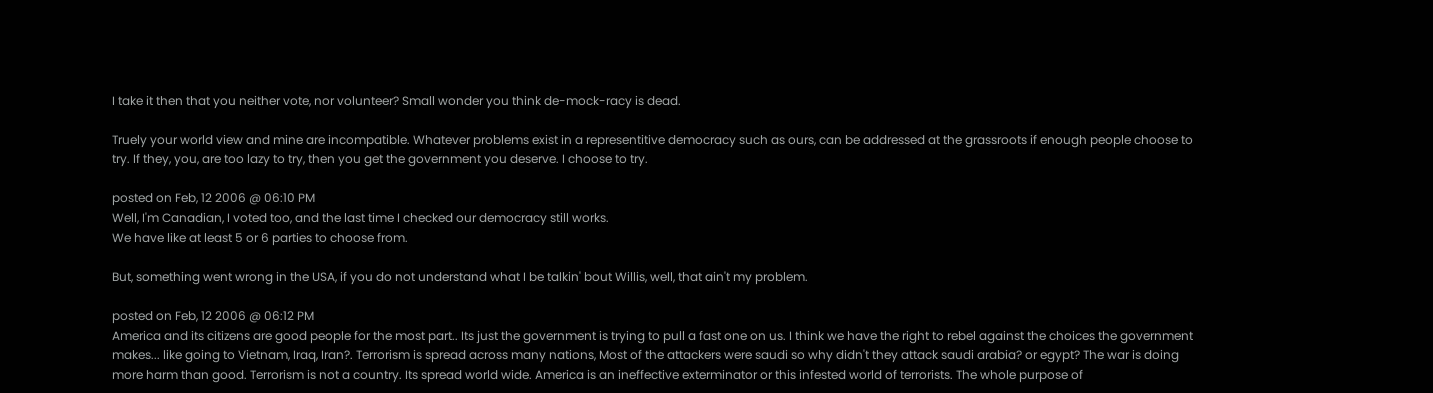I take it then that you neither vote, nor volunteer? Small wonder you think de-mock-racy is dead.

Truely your world view and mine are incompatible. Whatever problems exist in a representitive democracy such as ours, can be addressed at the grassroots if enough people choose to try. If they, you, are too lazy to try, then you get the government you deserve. I choose to try.

posted on Feb, 12 2006 @ 06:10 PM
Well, I'm Canadian, I voted too, and the last time I checked our democracy still works.
We have like at least 5 or 6 parties to choose from.

But, something went wrong in the USA, if you do not understand what I be talkin' bout Willis, well, that ain't my problem.

posted on Feb, 12 2006 @ 06:12 PM
America and its citizens are good people for the most part.. Its just the government is trying to pull a fast one on us. I think we have the right to rebel against the choices the government makes... like going to Vietnam, Iraq, Iran?. Terrorism is spread across many nations, Most of the attackers were saudi so why didn't they attack saudi arabia? or egypt? The war is doing more harm than good. Terrorism is not a country. Its spread world wide. America is an ineffective exterminator or this infested world of terrorists. The whole purpose of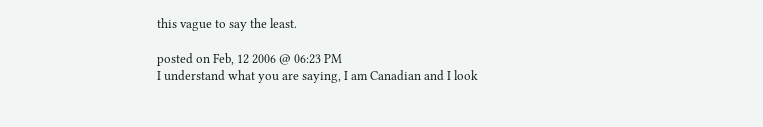this vague to say the least.

posted on Feb, 12 2006 @ 06:23 PM
I understand what you are saying, I am Canadian and I look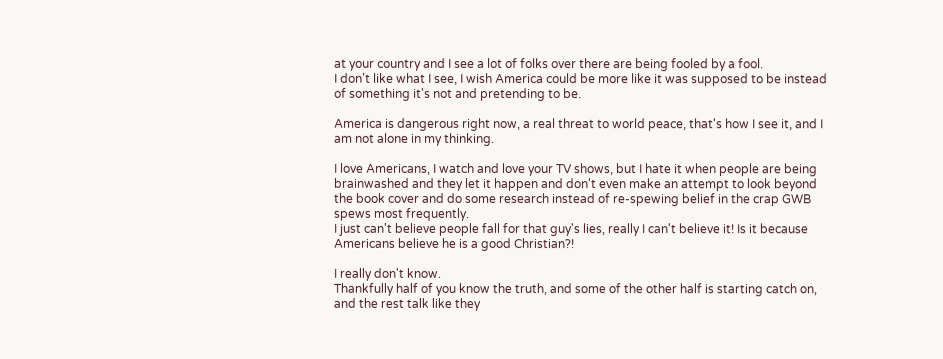at your country and I see a lot of folks over there are being fooled by a fool.
I don't like what I see, I wish America could be more like it was supposed to be instead of something it's not and pretending to be.

America is dangerous right now, a real threat to world peace, that's how I see it, and I am not alone in my thinking.

I love Americans, I watch and love your TV shows, but I hate it when people are being brainwashed and they let it happen and don't even make an attempt to look beyond the book cover and do some research instead of re-spewing belief in the crap GWB spews most frequently.
I just can't believe people fall for that guy's lies, really I can't believe it! Is it because Americans believe he is a good Christian?!

I really don't know.
Thankfully half of you know the truth, and some of the other half is starting catch on, and the rest talk like they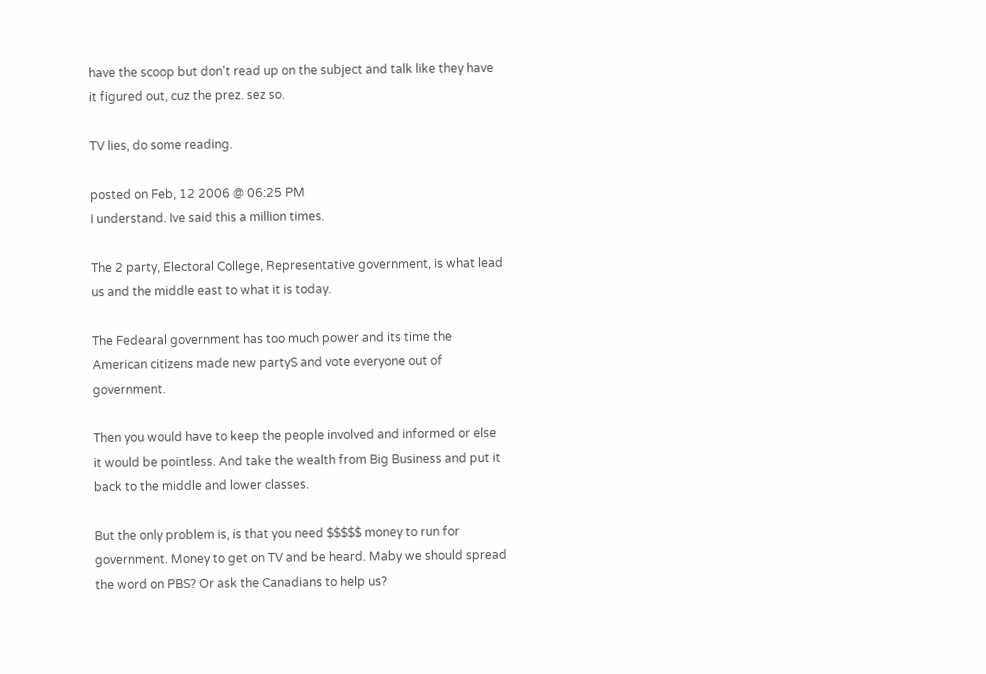have the scoop but don't read up on the subject and talk like they have it figured out, cuz the prez. sez so.

TV lies, do some reading.

posted on Feb, 12 2006 @ 06:25 PM
I understand. Ive said this a million times.

The 2 party, Electoral College, Representative government, is what lead us and the middle east to what it is today.

The Fedearal government has too much power and its time the American citizens made new partyS and vote everyone out of government.

Then you would have to keep the people involved and informed or else it would be pointless. And take the wealth from Big Business and put it back to the middle and lower classes.

But the only problem is, is that you need $$$$$ money to run for government. Money to get on TV and be heard. Maby we should spread the word on PBS? Or ask the Canadians to help us?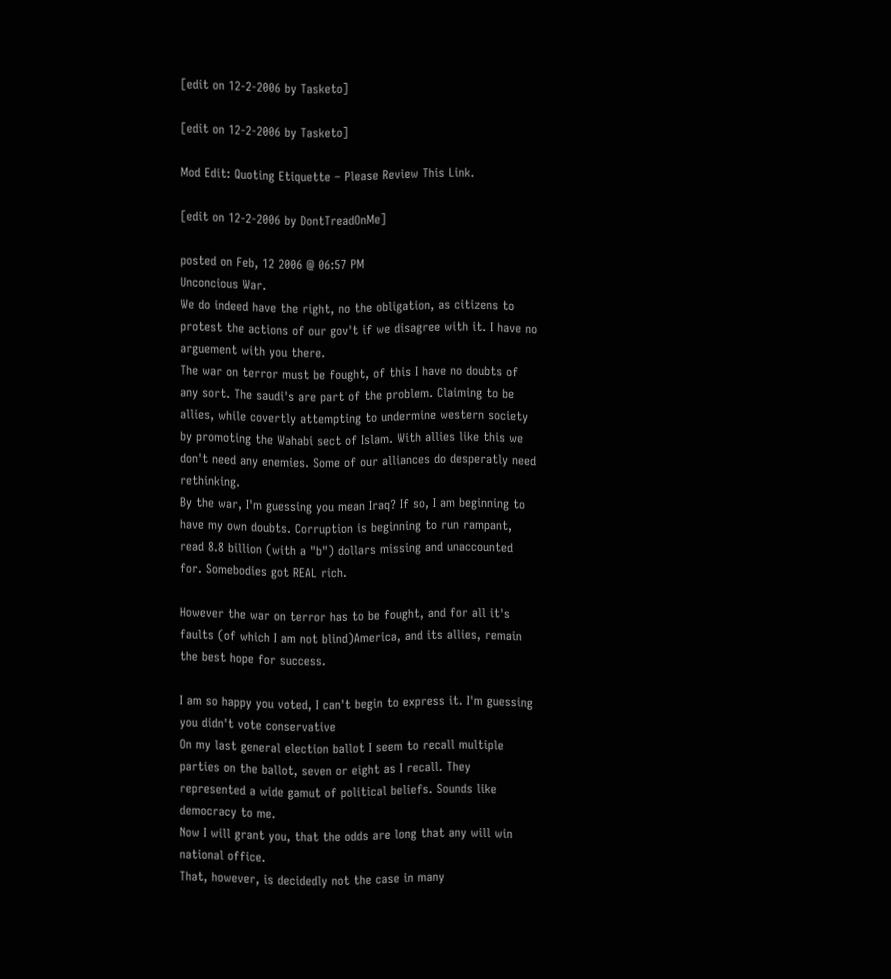[edit on 12-2-2006 by Tasketo]

[edit on 12-2-2006 by Tasketo]

Mod Edit: Quoting Etiquette – Please Review This Link.

[edit on 12-2-2006 by DontTreadOnMe]

posted on Feb, 12 2006 @ 06:57 PM
Unconcious War.
We do indeed have the right, no the obligation, as citizens to protest the actions of our gov't if we disagree with it. I have no arguement with you there.
The war on terror must be fought, of this I have no doubts of any sort. The saudi's are part of the problem. Claiming to be allies, while covertly attempting to undermine western society by promoting the Wahabi sect of Islam. With allies like this we don't need any enemies. Some of our alliances do desperatly need rethinking.
By the war, I'm guessing you mean Iraq? If so, I am beginning to have my own doubts. Corruption is beginning to run rampant, read 8.8 billion (with a "b") dollars missing and unaccounted for. Somebodies got REAL rich.

However the war on terror has to be fought, and for all it's faults (of which I am not blind)America, and its allies, remain the best hope for success.

I am so happy you voted, I can't begin to express it. I'm guessing you didn't vote conservative
On my last general election ballot I seem to recall multiple parties on the ballot, seven or eight as I recall. They represented a wide gamut of political beliefs. Sounds like democracy to me.
Now I will grant you, that the odds are long that any will win national office.
That, however, is decidedly not the case in many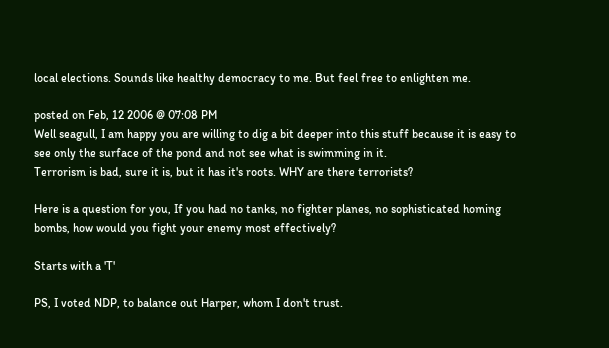local elections. Sounds like healthy democracy to me. But feel free to enlighten me.

posted on Feb, 12 2006 @ 07:08 PM
Well seagull, I am happy you are willing to dig a bit deeper into this stuff because it is easy to see only the surface of the pond and not see what is swimming in it.
Terrorism is bad, sure it is, but it has it's roots. WHY are there terrorists?

Here is a question for you, If you had no tanks, no fighter planes, no sophisticated homing bombs, how would you fight your enemy most effectively?

Starts with a 'T'

PS, I voted NDP, to balance out Harper, whom I don't trust.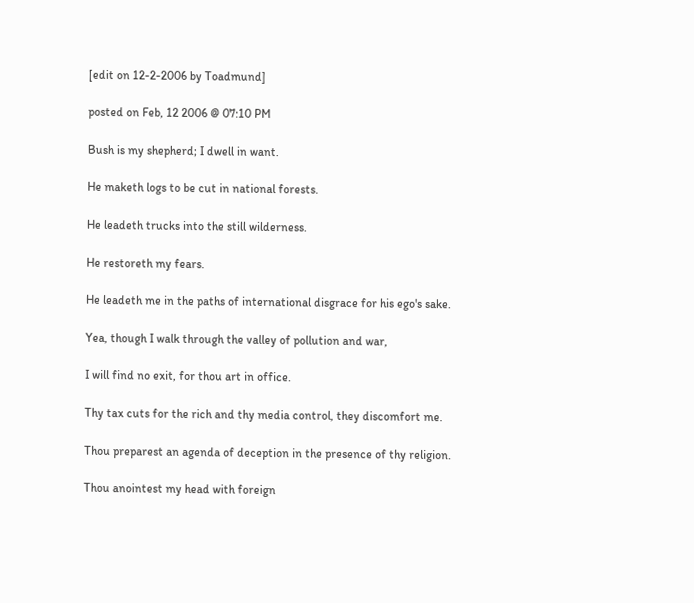[edit on 12-2-2006 by Toadmund]

posted on Feb, 12 2006 @ 07:10 PM

Bush is my shepherd; I dwell in want.

He maketh logs to be cut in national forests.

He leadeth trucks into the still wilderness.

He restoreth my fears.

He leadeth me in the paths of international disgrace for his ego's sake.

Yea, though I walk through the valley of pollution and war,

I will find no exit, for thou art in office.

Thy tax cuts for the rich and thy media control, they discomfort me.

Thou preparest an agenda of deception in the presence of thy religion.

Thou anointest my head with foreign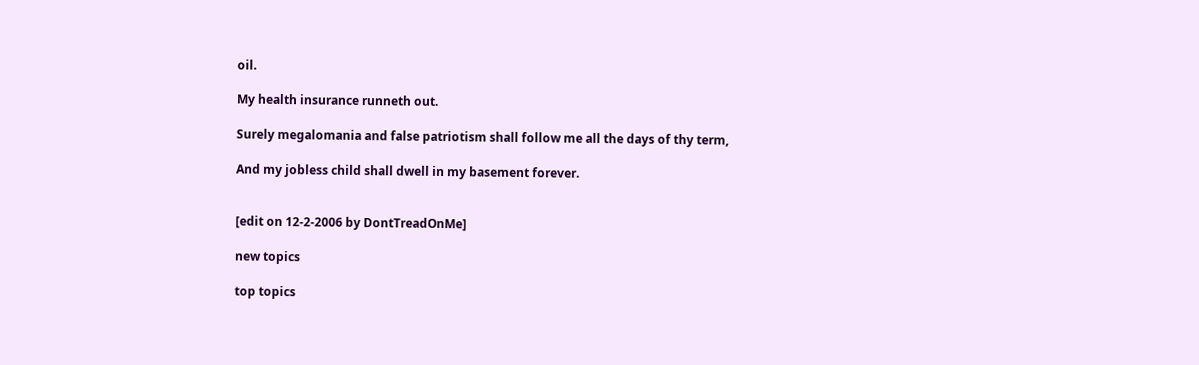oil.

My health insurance runneth out.

Surely megalomania and false patriotism shall follow me all the days of thy term,

And my jobless child shall dwell in my basement forever.


[edit on 12-2-2006 by DontTreadOnMe]

new topics

top topics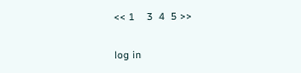<< 1    3  4  5 >>

log in